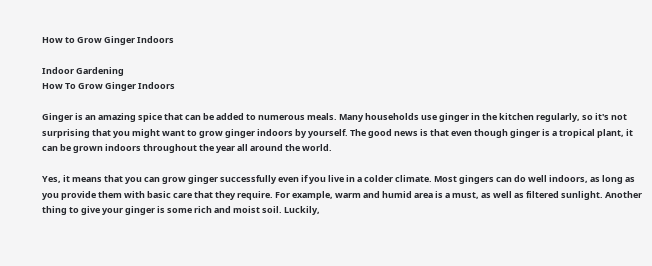How to Grow Ginger Indoors

Indoor Gardening
How To Grow Ginger Indoors

Ginger is an amazing spice that can be added to numerous meals. Many households use ginger in the kitchen regularly, so it's not surprising that you might want to grow ginger indoors by yourself. The good news is that even though ginger is a tropical plant, it can be grown indoors throughout the year all around the world.

Yes, it means that you can grow ginger successfully even if you live in a colder climate. Most gingers can do well indoors, as long as you provide them with basic care that they require. For example, warm and humid area is a must, as well as filtered sunlight. Another thing to give your ginger is some rich and moist soil. Luckily,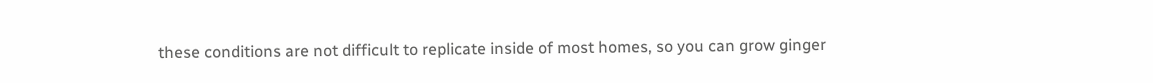these conditions are not difficult to replicate inside of most homes, so you can grow ginger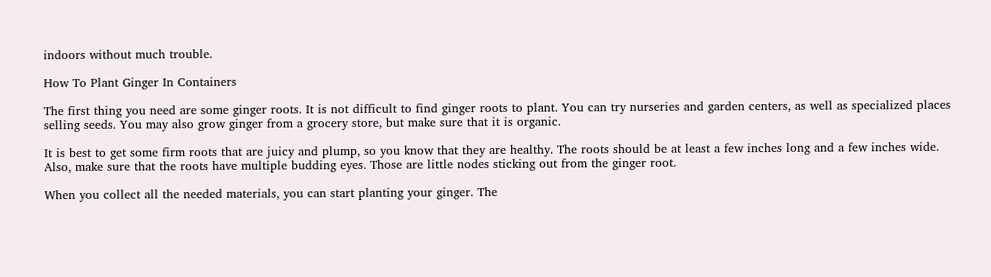indoors without much trouble.

How To Plant Ginger In Containers

The first thing you need are some ginger roots. It is not difficult to find ginger roots to plant. You can try nurseries and garden centers, as well as specialized places selling seeds. You may also grow ginger from a grocery store, but make sure that it is organic.

It is best to get some firm roots that are juicy and plump, so you know that they are healthy. The roots should be at least a few inches long and a few inches wide. Also, make sure that the roots have multiple budding eyes. Those are little nodes sticking out from the ginger root.

When you collect all the needed materials, you can start planting your ginger. The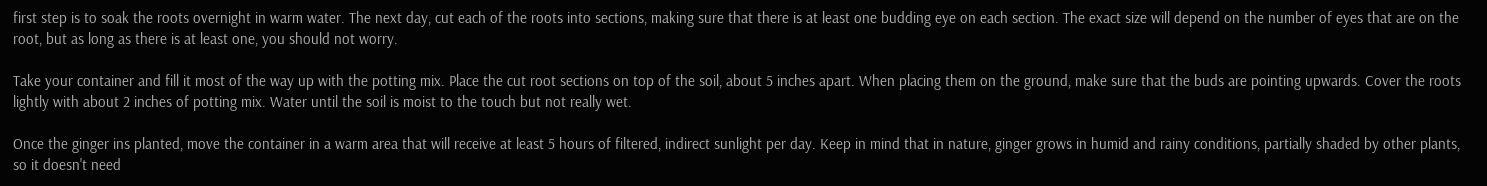first step is to soak the roots overnight in warm water. The next day, cut each of the roots into sections, making sure that there is at least one budding eye on each section. The exact size will depend on the number of eyes that are on the root, but as long as there is at least one, you should not worry.

Take your container and fill it most of the way up with the potting mix. Place the cut root sections on top of the soil, about 5 inches apart. When placing them on the ground, make sure that the buds are pointing upwards. Cover the roots lightly with about 2 inches of potting mix. Water until the soil is moist to the touch but not really wet.

Once the ginger ins planted, move the container in a warm area that will receive at least 5 hours of filtered, indirect sunlight per day. Keep in mind that in nature, ginger grows in humid and rainy conditions, partially shaded by other plants, so it doesn't need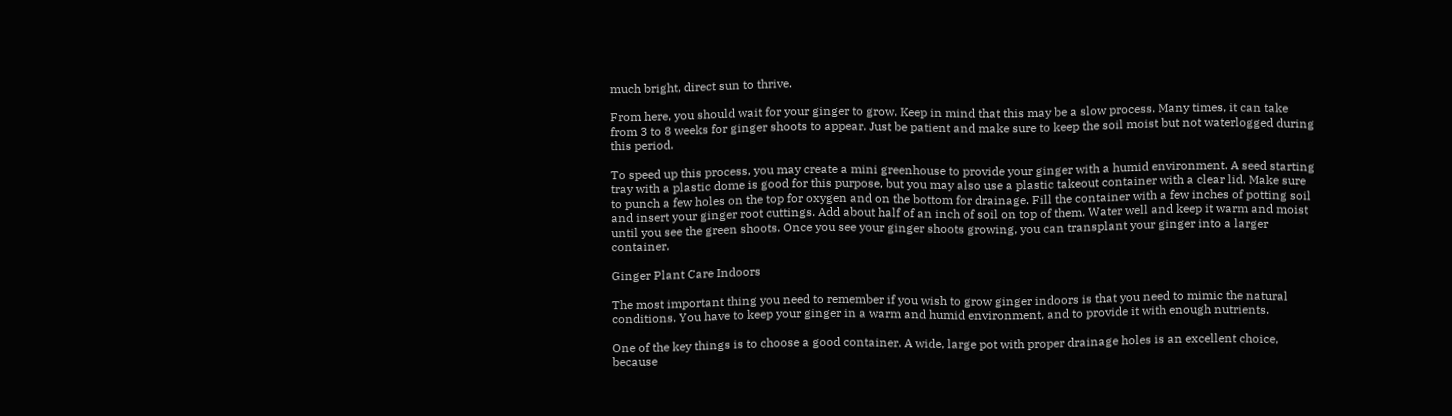much bright, direct sun to thrive.

From here, you should wait for your ginger to grow. Keep in mind that this may be a slow process. Many times, it can take from 3 to 8 weeks for ginger shoots to appear. Just be patient and make sure to keep the soil moist but not waterlogged during this period.

To speed up this process, you may create a mini greenhouse to provide your ginger with a humid environment. A seed starting tray with a plastic dome is good for this purpose, but you may also use a plastic takeout container with a clear lid. Make sure to punch a few holes on the top for oxygen and on the bottom for drainage. Fill the container with a few inches of potting soil and insert your ginger root cuttings. Add about half of an inch of soil on top of them. Water well and keep it warm and moist until you see the green shoots. Once you see your ginger shoots growing, you can transplant your ginger into a larger container.

Ginger Plant Care Indoors

The most important thing you need to remember if you wish to grow ginger indoors is that you need to mimic the natural conditions. You have to keep your ginger in a warm and humid environment, and to provide it with enough nutrients.

One of the key things is to choose a good container. A wide, large pot with proper drainage holes is an excellent choice, because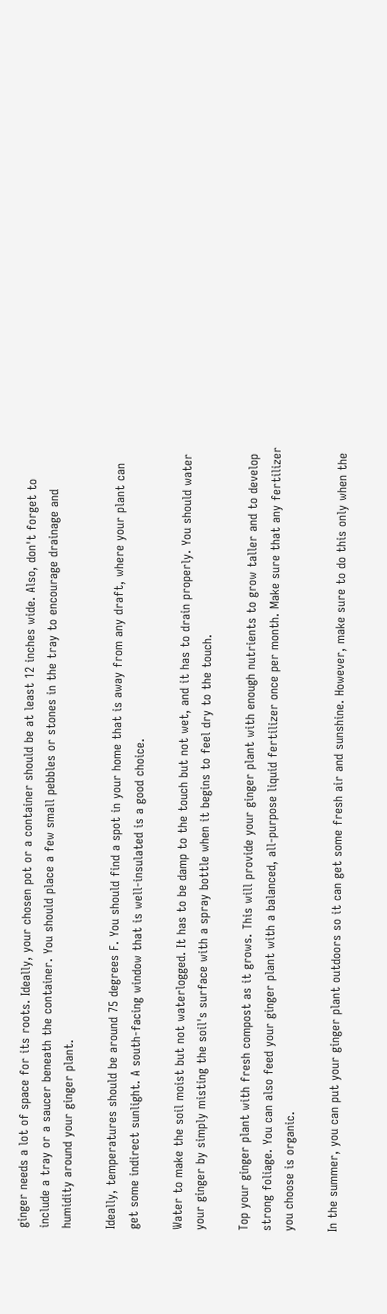ginger needs a lot of space for its roots. Ideally, your chosen pot or a container should be at least 12 inches wide. Also, don't forget to include a tray or a saucer beneath the container. You should place a few small pebbles or stones in the tray to encourage drainage and humidity around your ginger plant.

Ideally, temperatures should be around 75 degrees F. You should find a spot in your home that is away from any draft, where your plant can get some indirect sunlight. A south-facing window that is well-insulated is a good choice.

Water to make the soil moist but not waterlogged. It has to be damp to the touch but not wet, and it has to drain properly. You should water your ginger by simply misting the soil's surface with a spray bottle when it begins to feel dry to the touch.

Top your ginger plant with fresh compost as it grows. This will provide your ginger plant with enough nutrients to grow taller and to develop strong foliage. You can also feed your ginger plant with a balanced, all-purpose liquid fertilizer once per month. Make sure that any fertilizer you choose is organic.

In the summer, you can put your ginger plant outdoors so it can get some fresh air and sunshine. However, make sure to do this only when the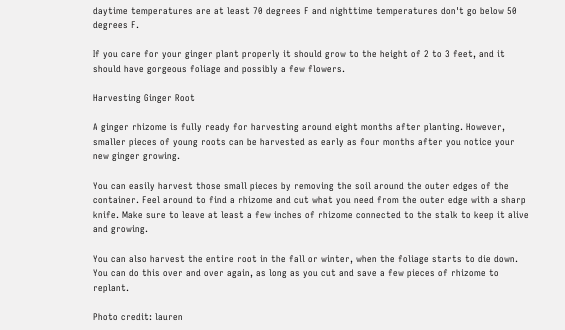daytime temperatures are at least 70 degrees F and nighttime temperatures don't go below 50 degrees F.

If you care for your ginger plant properly it should grow to the height of 2 to 3 feet, and it should have gorgeous foliage and possibly a few flowers.

Harvesting Ginger Root

A ginger rhizome is fully ready for harvesting around eight months after planting. However, smaller pieces of young roots can be harvested as early as four months after you notice your new ginger growing.

You can easily harvest those small pieces by removing the soil around the outer edges of the container. Feel around to find a rhizome and cut what you need from the outer edge with a sharp knife. Make sure to leave at least a few inches of rhizome connected to the stalk to keep it alive and growing.

You can also harvest the entire root in the fall or winter, when the foliage starts to die down. You can do this over and over again, as long as you cut and save a few pieces of rhizome to replant.

Photo credit: lauren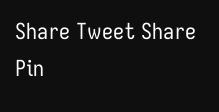Share Tweet Share Pin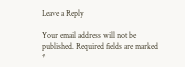Leave a Reply

Your email address will not be published. Required fields are marked *